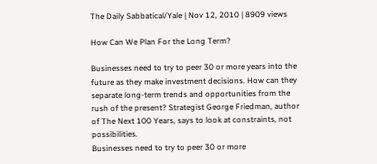The Daily Sabbatical/Yale | Nov 12, 2010 | 8909 views

How Can We Plan For the Long Term?

Businesses need to try to peer 30 or more years into the future as they make investment decisions. How can they separate long-term trends and opportunities from the rush of the present? Strategist George Friedman, author of The Next 100 Years, says to look at constraints, not possibilities.
Businesses need to try to peer 30 or more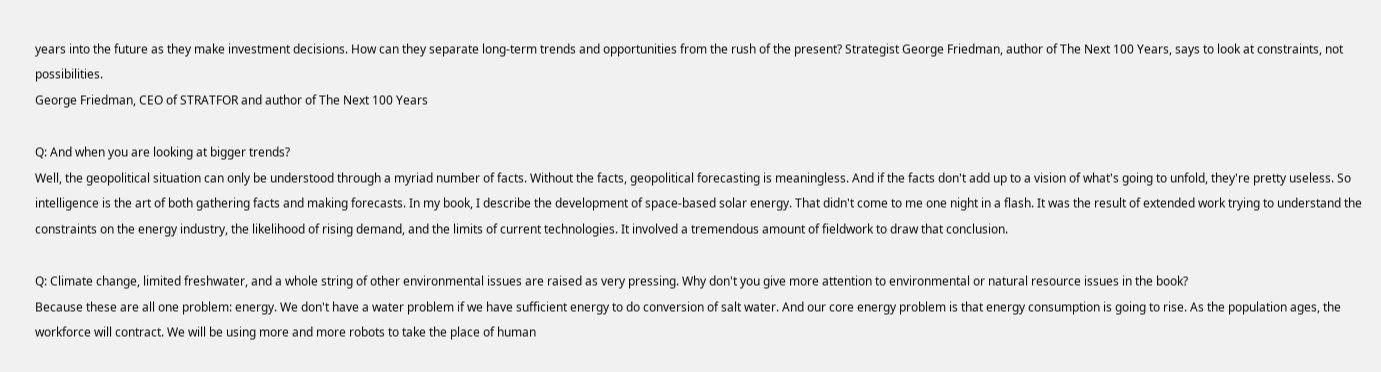years into the future as they make investment decisions. How can they separate long-term trends and opportunities from the rush of the present? Strategist George Friedman, author of The Next 100 Years, says to look at constraints, not possibilities.
George Friedman, CEO of STRATFOR and author of The Next 100 Years

Q: And when you are looking at bigger trends?
Well, the geopolitical situation can only be understood through a myriad number of facts. Without the facts, geopolitical forecasting is meaningless. And if the facts don't add up to a vision of what's going to unfold, they're pretty useless. So intelligence is the art of both gathering facts and making forecasts. In my book, I describe the development of space-based solar energy. That didn't come to me one night in a flash. It was the result of extended work trying to understand the constraints on the energy industry, the likelihood of rising demand, and the limits of current technologies. It involved a tremendous amount of fieldwork to draw that conclusion.

Q: Climate change, limited freshwater, and a whole string of other environmental issues are raised as very pressing. Why don't you give more attention to environmental or natural resource issues in the book?
Because these are all one problem: energy. We don't have a water problem if we have sufficient energy to do conversion of salt water. And our core energy problem is that energy consumption is going to rise. As the population ages, the workforce will contract. We will be using more and more robots to take the place of human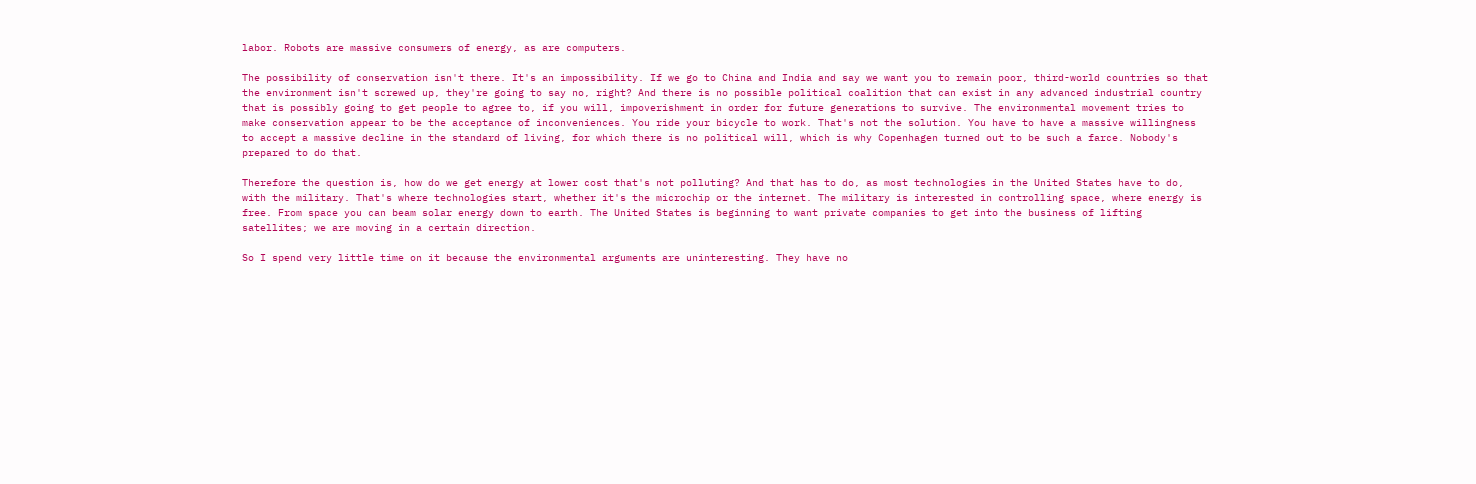labor. Robots are massive consumers of energy, as are computers.

The possibility of conservation isn't there. It's an impossibility. If we go to China and India and say we want you to remain poor, third-world countries so that the environment isn't screwed up, they're going to say no, right? And there is no possible political coalition that can exist in any advanced industrial country that is possibly going to get people to agree to, if you will, impoverishment in order for future generations to survive. The environmental movement tries to make conservation appear to be the acceptance of inconveniences. You ride your bicycle to work. That's not the solution. You have to have a massive willingness to accept a massive decline in the standard of living, for which there is no political will, which is why Copenhagen turned out to be such a farce. Nobody's prepared to do that.

Therefore the question is, how do we get energy at lower cost that's not polluting? And that has to do, as most technologies in the United States have to do, with the military. That's where technologies start, whether it's the microchip or the internet. The military is interested in controlling space, where energy is free. From space you can beam solar energy down to earth. The United States is beginning to want private companies to get into the business of lifting satellites; we are moving in a certain direction.

So I spend very little time on it because the environmental arguments are uninteresting. They have no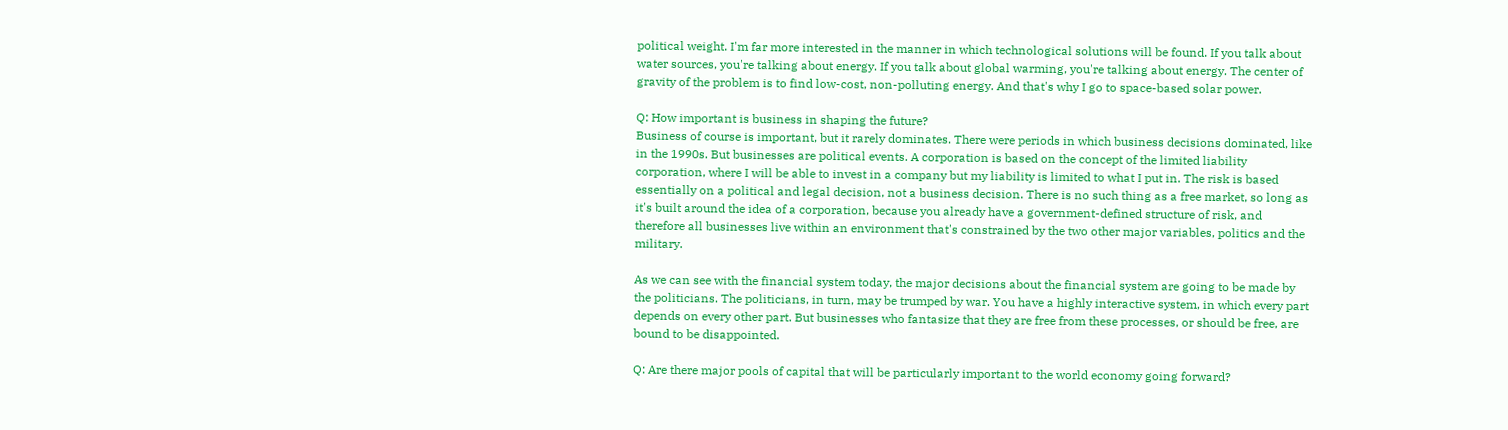political weight. I'm far more interested in the manner in which technological solutions will be found. If you talk about water sources, you're talking about energy. If you talk about global warming, you're talking about energy. The center of gravity of the problem is to find low-cost, non-polluting energy. And that's why I go to space-based solar power.

Q: How important is business in shaping the future?
Business of course is important, but it rarely dominates. There were periods in which business decisions dominated, like in the 1990s. But businesses are political events. A corporation is based on the concept of the limited liability corporation, where I will be able to invest in a company but my liability is limited to what I put in. The risk is based essentially on a political and legal decision, not a business decision. There is no such thing as a free market, so long as it's built around the idea of a corporation, because you already have a government-defined structure of risk, and therefore all businesses live within an environment that's constrained by the two other major variables, politics and the military.

As we can see with the financial system today, the major decisions about the financial system are going to be made by the politicians. The politicians, in turn, may be trumped by war. You have a highly interactive system, in which every part depends on every other part. But businesses who fantasize that they are free from these processes, or should be free, are bound to be disappointed.

Q: Are there major pools of capital that will be particularly important to the world economy going forward?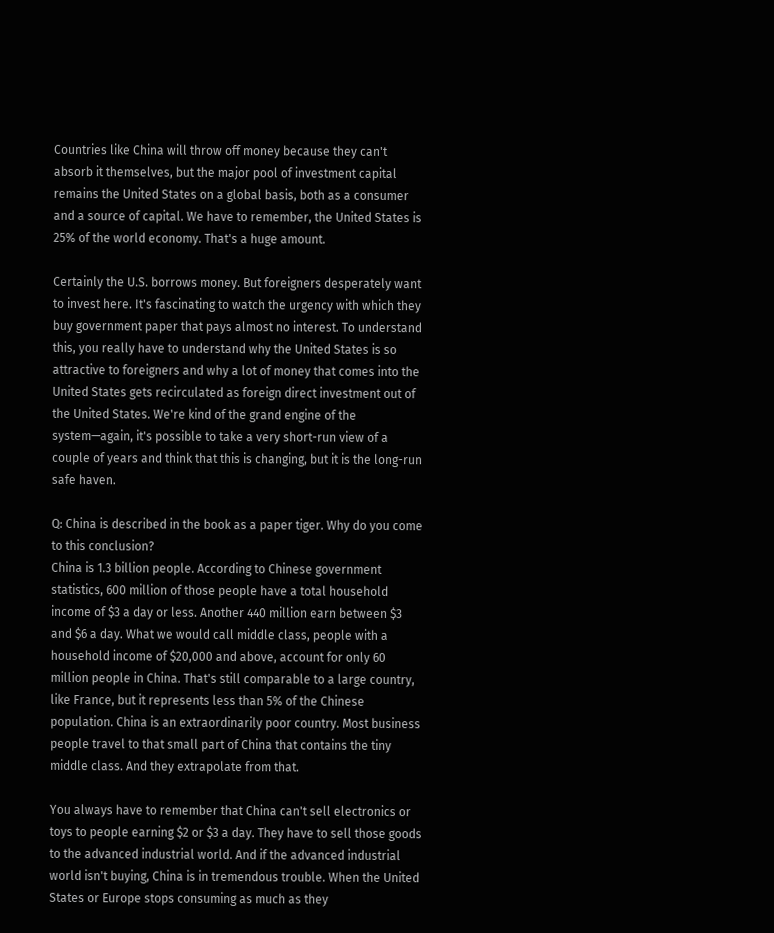Countries like China will throw off money because they can't absorb it themselves, but the major pool of investment capital remains the United States on a global basis, both as a consumer and a source of capital. We have to remember, the United States is 25% of the world economy. That's a huge amount.

Certainly the U.S. borrows money. But foreigners desperately want to invest here. It's fascinating to watch the urgency with which they buy government paper that pays almost no interest. To understand this, you really have to understand why the United States is so attractive to foreigners and why a lot of money that comes into the United States gets recirculated as foreign direct investment out of the United States. We're kind of the grand engine of the system—again, it's possible to take a very short-run view of a couple of years and think that this is changing, but it is the long-run safe haven.

Q: China is described in the book as a paper tiger. Why do you come to this conclusion?
China is 1.3 billion people. According to Chinese government statistics, 600 million of those people have a total household income of $3 a day or less. Another 440 million earn between $3 and $6 a day. What we would call middle class, people with a household income of $20,000 and above, account for only 60 million people in China. That's still comparable to a large country, like France, but it represents less than 5% of the Chinese population. China is an extraordinarily poor country. Most business people travel to that small part of China that contains the tiny middle class. And they extrapolate from that.

You always have to remember that China can't sell electronics or toys to people earning $2 or $3 a day. They have to sell those goods to the advanced industrial world. And if the advanced industrial world isn't buying, China is in tremendous trouble. When the United States or Europe stops consuming as much as they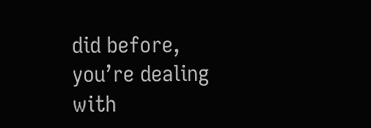did before, you’re dealing with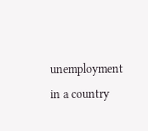unemployment in a country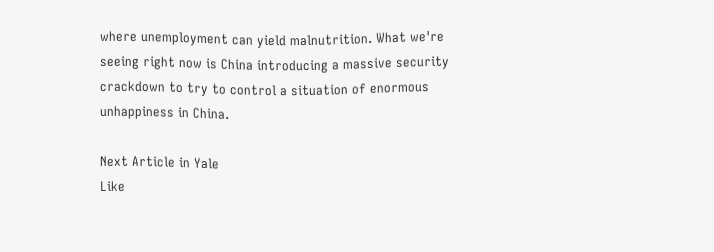where unemployment can yield malnutrition. What we're seeing right now is China introducing a massive security crackdown to try to control a situation of enormous unhappiness in China.

Next Article in Yale
Like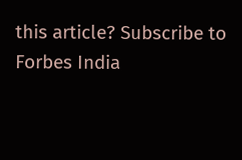this article? Subscribe to Forbes India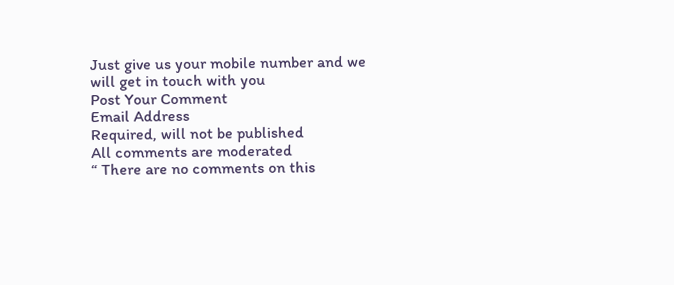Just give us your mobile number and we will get in touch with you
Post Your Comment
Email Address
Required, will not be published
All comments are moderated
“ There are no comments on this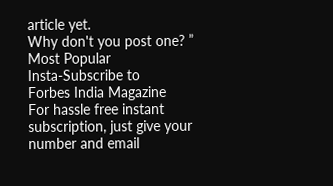article yet.
Why don't you post one? ”
Most Popular
Insta-Subscribe to
Forbes India Magazine
For hassle free instant subscription, just give your number and email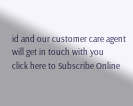id and our customer care agent will get in touch with you
click here to Subscribe Online